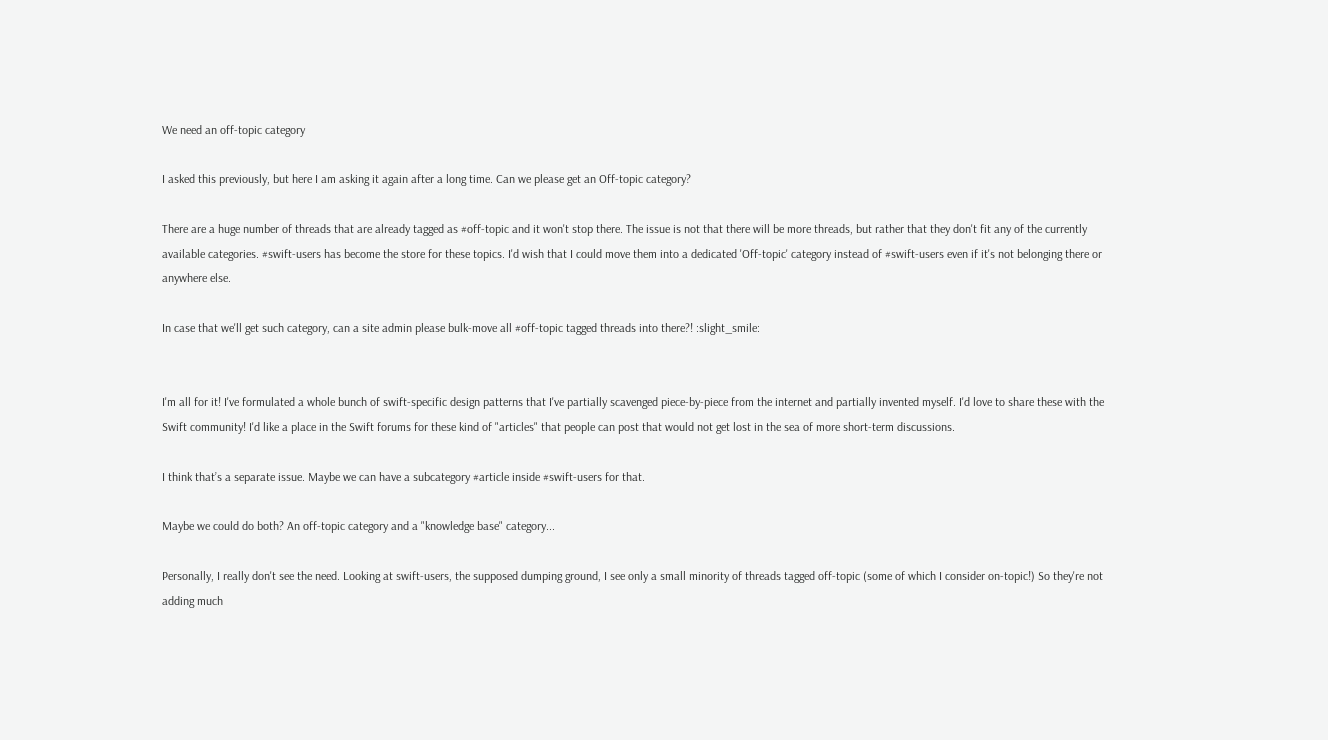We need an off-topic category

I asked this previously, but here I am asking it again after a long time. Can we please get an Off-topic category?

There are a huge number of threads that are already tagged as #off-topic and it won't stop there. The issue is not that there will be more threads, but rather that they don't fit any of the currently available categories. #swift-users has become the store for these topics. I'd wish that I could move them into a dedicated 'Off-topic' category instead of #swift-users even if it's not belonging there or anywhere else.

In case that we'll get such category, can a site admin please bulk-move all #off-topic tagged threads into there?! :slight_smile:


I'm all for it! I've formulated a whole bunch of swift-specific design patterns that I've partially scavenged piece-by-piece from the internet and partially invented myself. I'd love to share these with the Swift community! I'd like a place in the Swift forums for these kind of "articles" that people can post that would not get lost in the sea of more short-term discussions.

I think that’s a separate issue. Maybe we can have a subcategory #article inside #swift-users for that.

Maybe we could do both? An off-topic category and a "knowledge base" category...

Personally, I really don't see the need. Looking at swift-users, the supposed dumping ground, I see only a small minority of threads tagged off-topic (some of which I consider on-topic!) So they're not adding much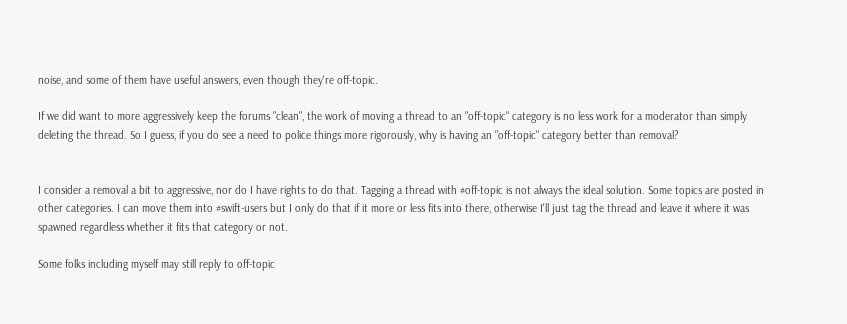noise, and some of them have useful answers, even though they're off-topic.

If we did want to more aggressively keep the forums "clean", the work of moving a thread to an "off-topic" category is no less work for a moderator than simply deleting the thread. So I guess, if you do see a need to police things more rigorously, why is having an "off-topic" category better than removal?


I consider a removal a bit to aggressive, nor do I have rights to do that. Tagging a thread with #off-topic is not always the ideal solution. Some topics are posted in other categories. I can move them into #swift-users but I only do that if it more or less fits into there, otherwise I'll just tag the thread and leave it where it was spawned regardless whether it fits that category or not.

Some folks including myself may still reply to off-topic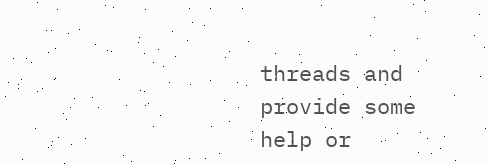threads and provide some help or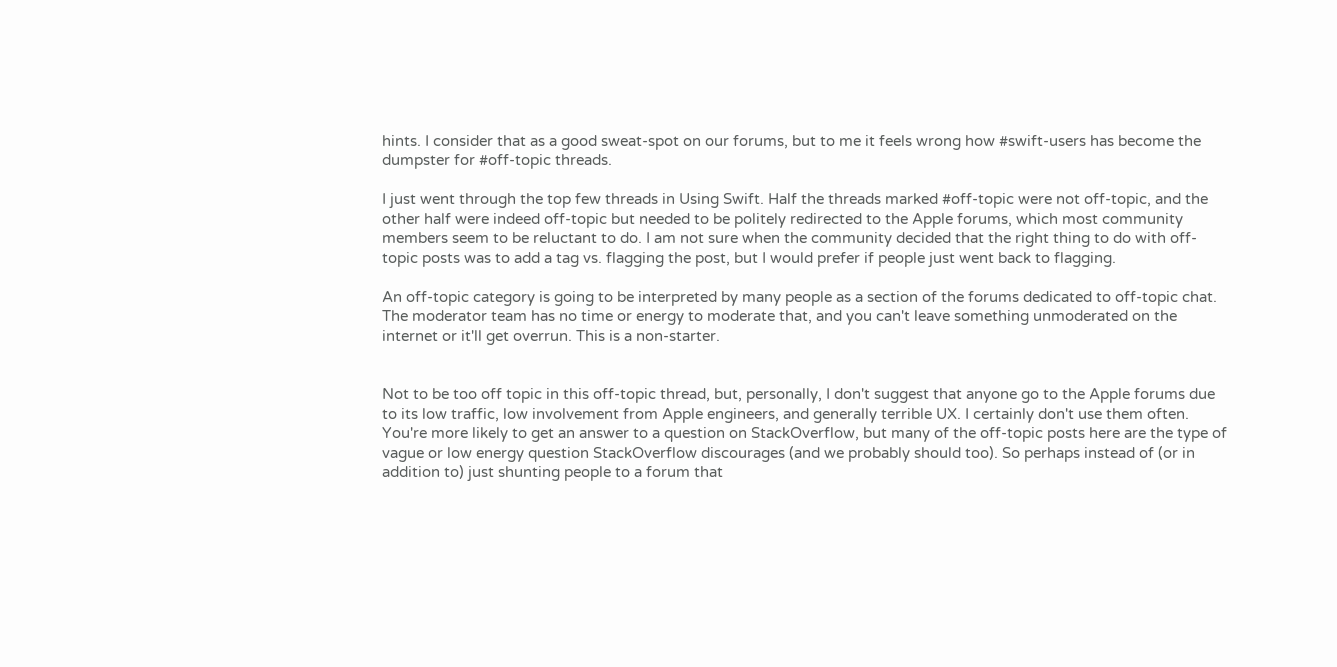hints. I consider that as a good sweat-spot on our forums, but to me it feels wrong how #swift-users has become the dumpster for #off-topic threads.

I just went through the top few threads in Using Swift. Half the threads marked #off-topic were not off-topic, and the other half were indeed off-topic but needed to be politely redirected to the Apple forums, which most community members seem to be reluctant to do. I am not sure when the community decided that the right thing to do with off-topic posts was to add a tag vs. flagging the post, but I would prefer if people just went back to flagging.

An off-topic category is going to be interpreted by many people as a section of the forums dedicated to off-topic chat. The moderator team has no time or energy to moderate that, and you can't leave something unmoderated on the internet or it'll get overrun. This is a non-starter.


Not to be too off topic in this off-topic thread, but, personally, I don't suggest that anyone go to the Apple forums due to its low traffic, low involvement from Apple engineers, and generally terrible UX. I certainly don't use them often. You're more likely to get an answer to a question on StackOverflow, but many of the off-topic posts here are the type of vague or low energy question StackOverflow discourages (and we probably should too). So perhaps instead of (or in addition to) just shunting people to a forum that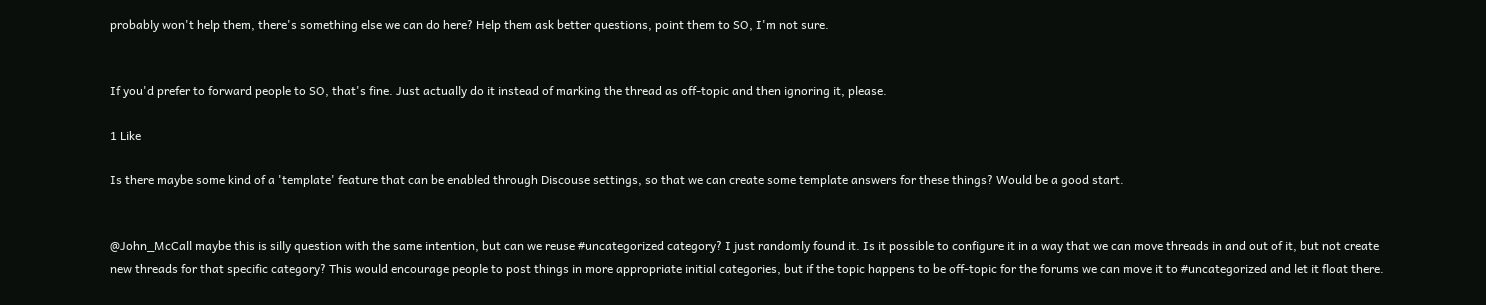probably won't help them, there's something else we can do here? Help them ask better questions, point them to SO, I'm not sure.


If you'd prefer to forward people to SO, that's fine. Just actually do it instead of marking the thread as off-topic and then ignoring it, please.

1 Like

Is there maybe some kind of a 'template' feature that can be enabled through Discouse settings, so that we can create some template answers for these things? Would be a good start.


@John_McCall maybe this is silly question with the same intention, but can we reuse #uncategorized category? I just randomly found it. Is it possible to configure it in a way that we can move threads in and out of it, but not create new threads for that specific category? This would encourage people to post things in more appropriate initial categories, but if the topic happens to be off-topic for the forums we can move it to #uncategorized and let it float there.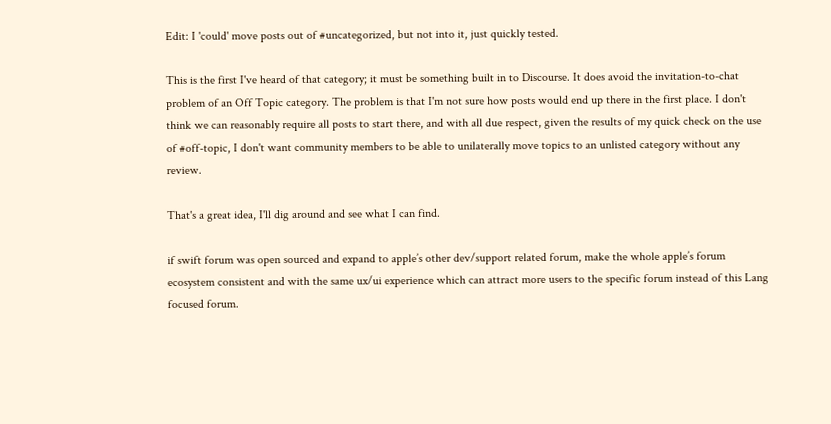Edit: I 'could' move posts out of #uncategorized, but not into it, just quickly tested.

This is the first I've heard of that category; it must be something built in to Discourse. It does avoid the invitation-to-chat problem of an Off Topic category. The problem is that I'm not sure how posts would end up there in the first place. I don't think we can reasonably require all posts to start there, and with all due respect, given the results of my quick check on the use of #off-topic, I don't want community members to be able to unilaterally move topics to an unlisted category without any review.

That's a great idea, I'll dig around and see what I can find.

if swift forum was open sourced and expand to apple’s other dev/support related forum, make the whole apple’s forum ecosystem consistent and with the same ux/ui experience which can attract more users to the specific forum instead of this Lang focused forum.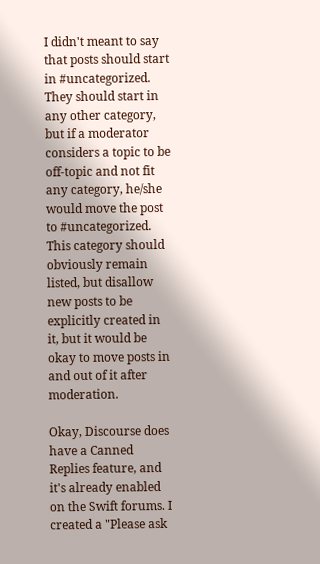I didn't meant to say that posts should start in #uncategorized. They should start in any other category, but if a moderator considers a topic to be off-topic and not fit any category, he/she would move the post to #uncategorized. This category should obviously remain listed, but disallow new posts to be explicitly created in it, but it would be okay to move posts in and out of it after moderation.

Okay, Discourse does have a Canned Replies feature, and it's already enabled on the Swift forums. I created a "Please ask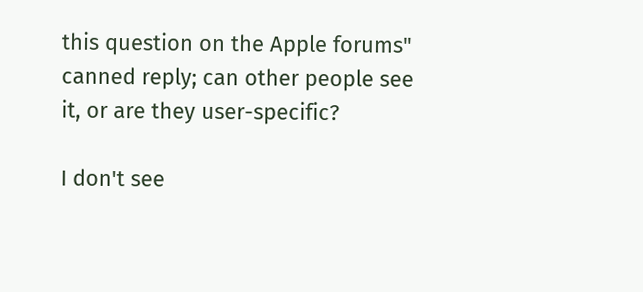this question on the Apple forums" canned reply; can other people see it, or are they user-specific?

I don't see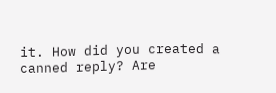it. How did you created a canned reply? Are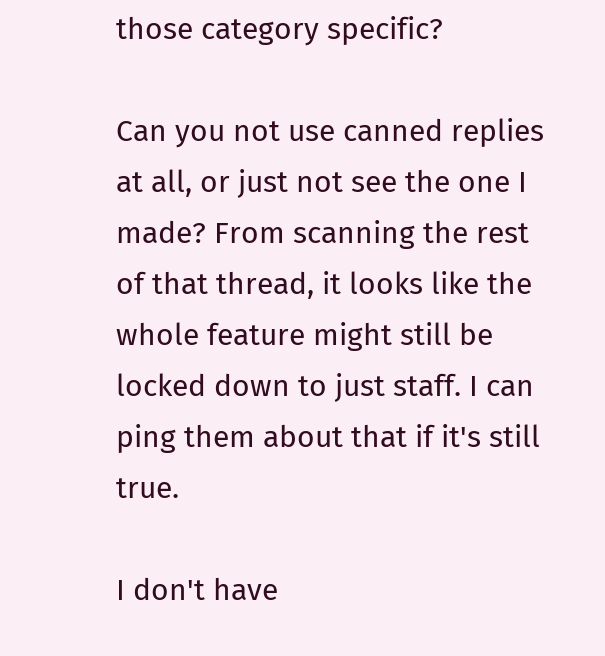those category specific?

Can you not use canned replies at all, or just not see the one I made? From scanning the rest of that thread, it looks like the whole feature might still be locked down to just staff. I can ping them about that if it's still true.

I don't have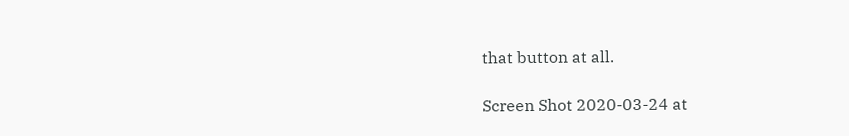that button at all.

Screen Shot 2020-03-24 at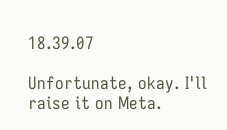18.39.07

Unfortunate, okay. I'll raise it on Meta.